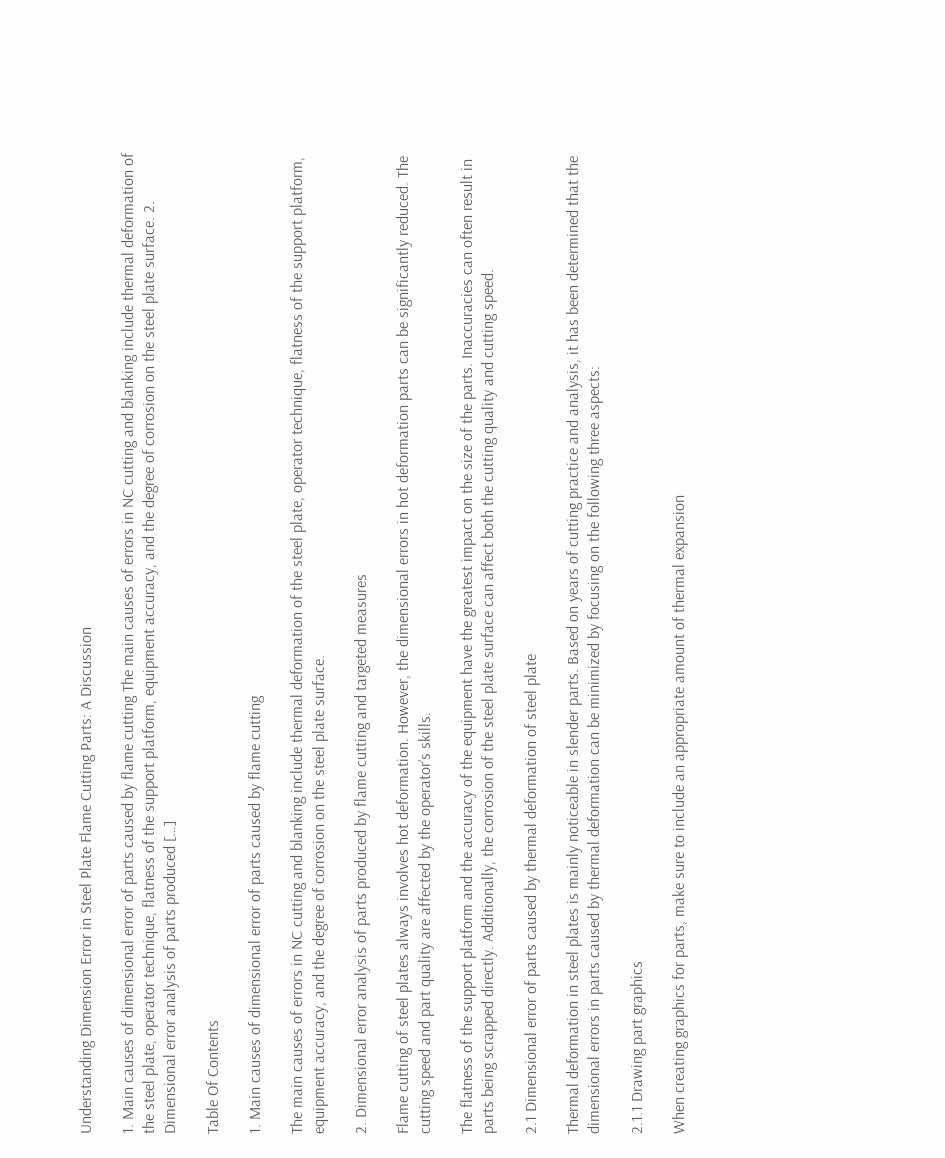Understanding Dimension Error in Steel Plate Flame Cutting Parts: A Discussion

1. Main causes of dimensional error of parts caused by flame cutting The main causes of errors in NC cutting and blanking include thermal deformation of the steel plate, operator technique, flatness of the support platform, equipment accuracy, and the degree of corrosion on the steel plate surface. 2. Dimensional error analysis of parts produced […]

Table Of Contents

1. Main causes of dimensional error of parts caused by flame cutting

The main causes of errors in NC cutting and blanking include thermal deformation of the steel plate, operator technique, flatness of the support platform, equipment accuracy, and the degree of corrosion on the steel plate surface.

2. Dimensional error analysis of parts produced by flame cutting and targeted measures

Flame cutting of steel plates always involves hot deformation. However, the dimensional errors in hot deformation parts can be significantly reduced. The cutting speed and part quality are affected by the operator’s skills.

The flatness of the support platform and the accuracy of the equipment have the greatest impact on the size of the parts. Inaccuracies can often result in parts being scrapped directly. Additionally, the corrosion of the steel plate surface can affect both the cutting quality and cutting speed.

2.1 Dimensional error of parts caused by thermal deformation of steel plate

Thermal deformation in steel plates is mainly noticeable in slender parts. Based on years of cutting practice and analysis, it has been determined that the dimensional errors in parts caused by thermal deformation can be minimized by focusing on the following three aspects:

2.1.1 Drawing part graphics

When creating graphics for parts, make sure to include an appropriate amount of thermal expansion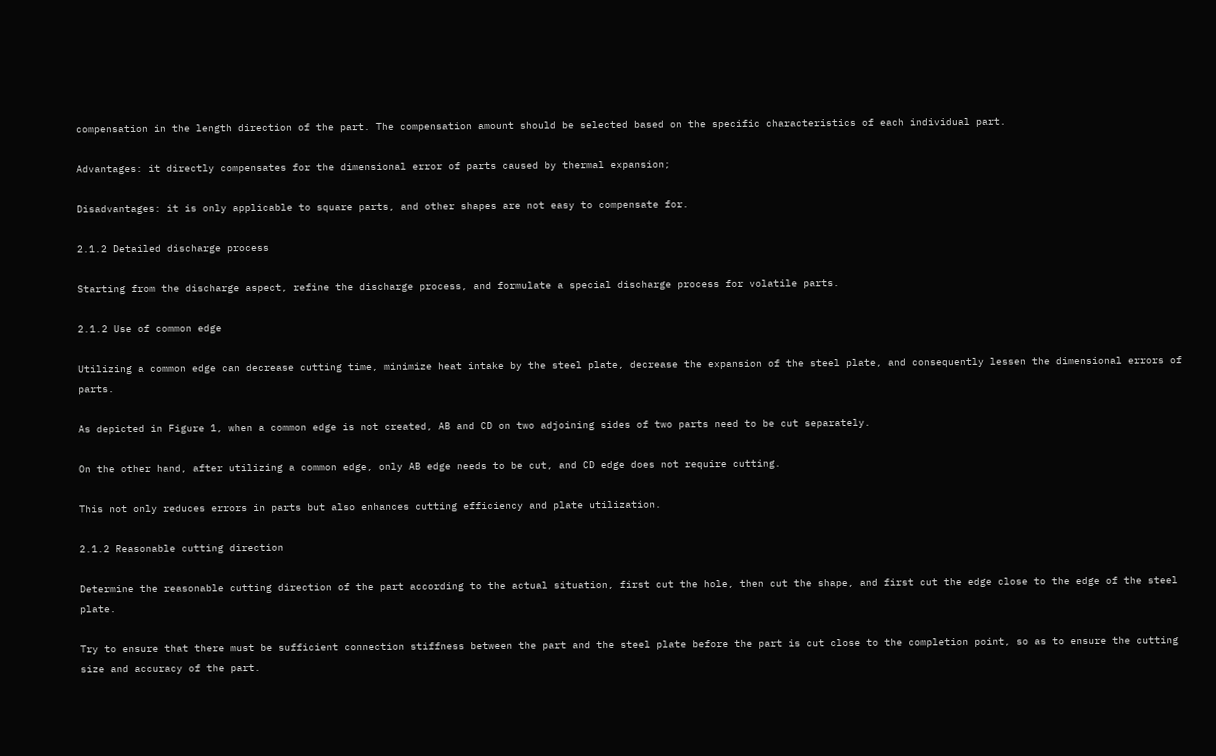compensation in the length direction of the part. The compensation amount should be selected based on the specific characteristics of each individual part.

Advantages: it directly compensates for the dimensional error of parts caused by thermal expansion;

Disadvantages: it is only applicable to square parts, and other shapes are not easy to compensate for.

2.1.2 Detailed discharge process

Starting from the discharge aspect, refine the discharge process, and formulate a special discharge process for volatile parts.

2.1.2 Use of common edge

Utilizing a common edge can decrease cutting time, minimize heat intake by the steel plate, decrease the expansion of the steel plate, and consequently lessen the dimensional errors of parts.

As depicted in Figure 1, when a common edge is not created, AB and CD on two adjoining sides of two parts need to be cut separately.

On the other hand, after utilizing a common edge, only AB edge needs to be cut, and CD edge does not require cutting.

This not only reduces errors in parts but also enhances cutting efficiency and plate utilization.

2.1.2 Reasonable cutting direction

Determine the reasonable cutting direction of the part according to the actual situation, first cut the hole, then cut the shape, and first cut the edge close to the edge of the steel plate.

Try to ensure that there must be sufficient connection stiffness between the part and the steel plate before the part is cut close to the completion point, so as to ensure the cutting size and accuracy of the part.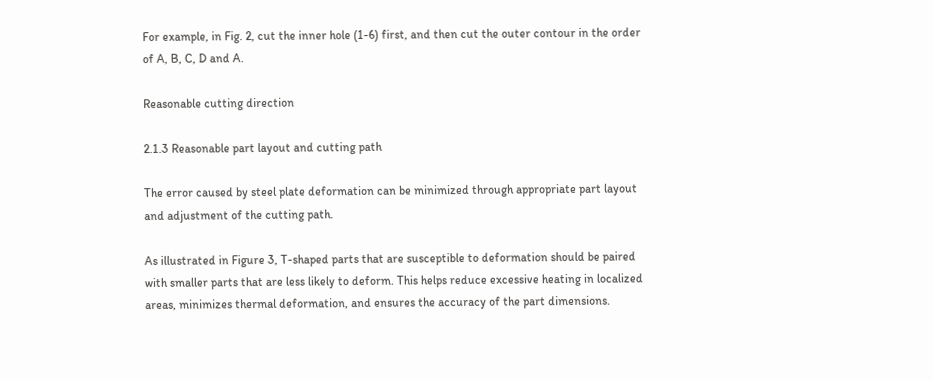For example, in Fig. 2, cut the inner hole (1-6) first, and then cut the outer contour in the order of A, B, C, D and A.

Reasonable cutting direction

2.1.3 Reasonable part layout and cutting path

The error caused by steel plate deformation can be minimized through appropriate part layout and adjustment of the cutting path.

As illustrated in Figure 3, T-shaped parts that are susceptible to deformation should be paired with smaller parts that are less likely to deform. This helps reduce excessive heating in localized areas, minimizes thermal deformation, and ensures the accuracy of the part dimensions.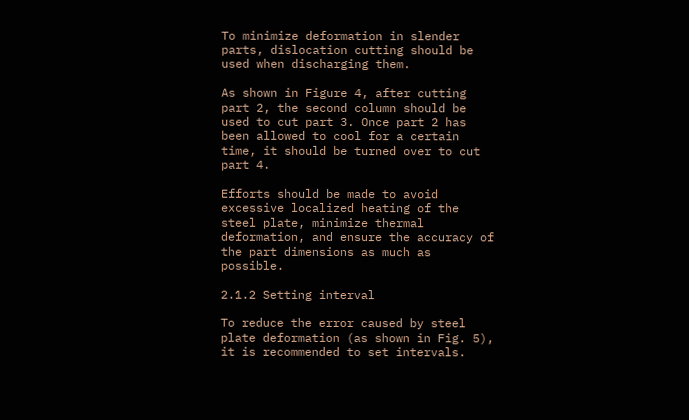To minimize deformation in slender parts, dislocation cutting should be used when discharging them.

As shown in Figure 4, after cutting part 2, the second column should be used to cut part 3. Once part 2 has been allowed to cool for a certain time, it should be turned over to cut part 4.

Efforts should be made to avoid excessive localized heating of the steel plate, minimize thermal deformation, and ensure the accuracy of the part dimensions as much as possible.

2.1.2 Setting interval

To reduce the error caused by steel plate deformation (as shown in Fig. 5), it is recommended to set intervals.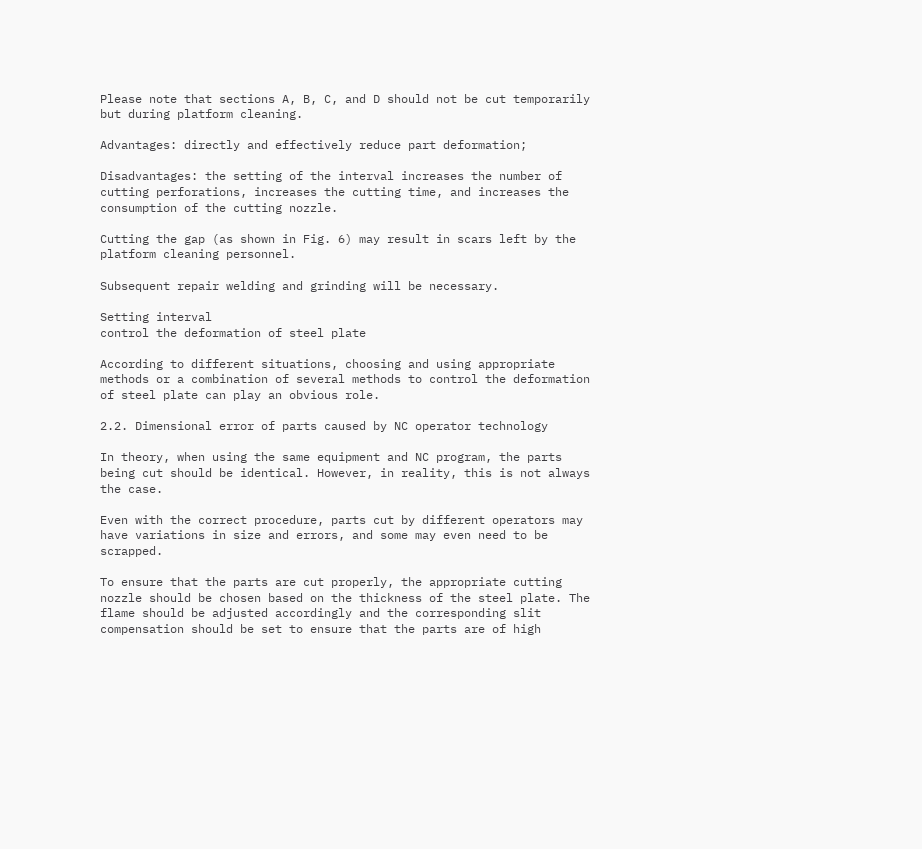Please note that sections A, B, C, and D should not be cut temporarily but during platform cleaning.

Advantages: directly and effectively reduce part deformation;

Disadvantages: the setting of the interval increases the number of cutting perforations, increases the cutting time, and increases the consumption of the cutting nozzle.

Cutting the gap (as shown in Fig. 6) may result in scars left by the platform cleaning personnel.

Subsequent repair welding and grinding will be necessary.

Setting interval
control the deformation of steel plate

According to different situations, choosing and using appropriate methods or a combination of several methods to control the deformation of steel plate can play an obvious role.

2.2. Dimensional error of parts caused by NC operator technology

In theory, when using the same equipment and NC program, the parts being cut should be identical. However, in reality, this is not always the case.

Even with the correct procedure, parts cut by different operators may have variations in size and errors, and some may even need to be scrapped.

To ensure that the parts are cut properly, the appropriate cutting nozzle should be chosen based on the thickness of the steel plate. The flame should be adjusted accordingly and the corresponding slit compensation should be set to ensure that the parts are of high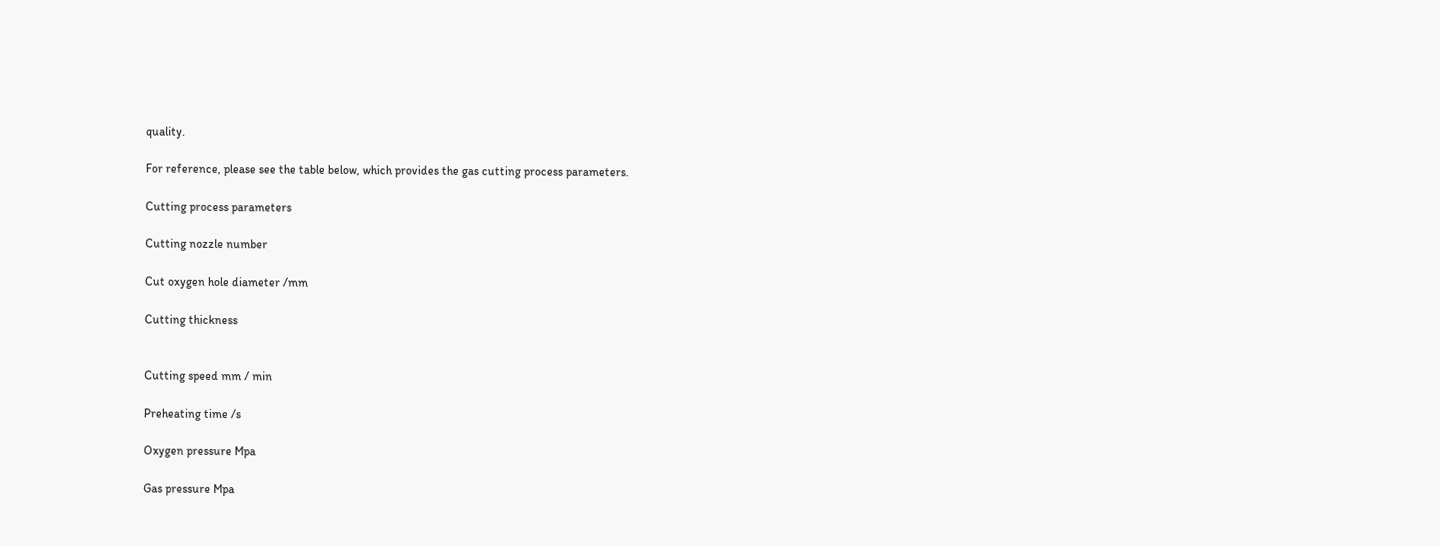quality.

For reference, please see the table below, which provides the gas cutting process parameters.

Cutting process parameters

Cutting nozzle number

Cut oxygen hole diameter /mm

Cutting thickness


Cutting speed mm / min

Preheating time /s

Oxygen pressure Mpa

Gas pressure Mpa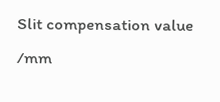Slit compensation value /mm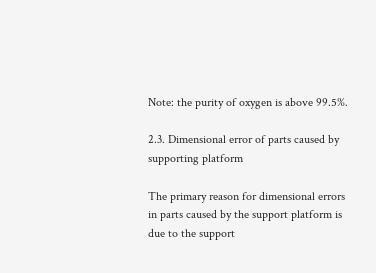Note: the purity of oxygen is above 99.5%.

2.3. Dimensional error of parts caused by supporting platform

The primary reason for dimensional errors in parts caused by the support platform is due to the support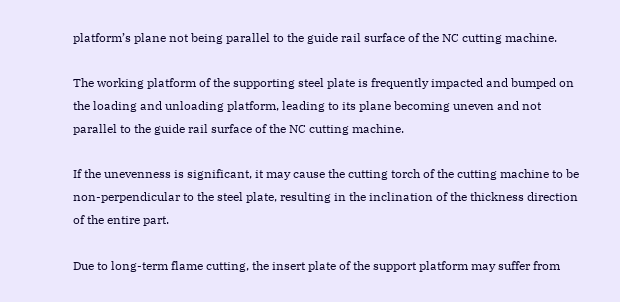platform’s plane not being parallel to the guide rail surface of the NC cutting machine.

The working platform of the supporting steel plate is frequently impacted and bumped on the loading and unloading platform, leading to its plane becoming uneven and not parallel to the guide rail surface of the NC cutting machine.

If the unevenness is significant, it may cause the cutting torch of the cutting machine to be non-perpendicular to the steel plate, resulting in the inclination of the thickness direction of the entire part.

Due to long-term flame cutting, the insert plate of the support platform may suffer from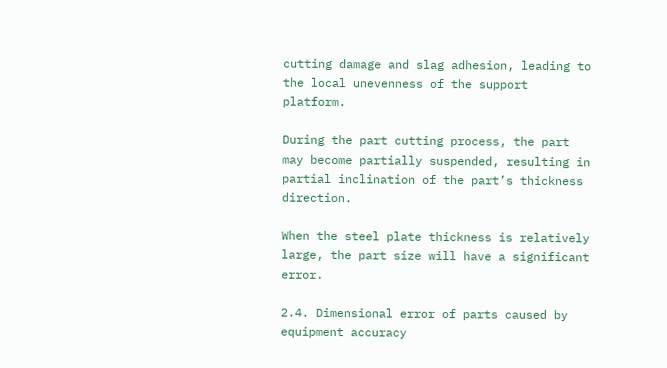cutting damage and slag adhesion, leading to the local unevenness of the support platform.

During the part cutting process, the part may become partially suspended, resulting in partial inclination of the part’s thickness direction.

When the steel plate thickness is relatively large, the part size will have a significant error.

2.4. Dimensional error of parts caused by equipment accuracy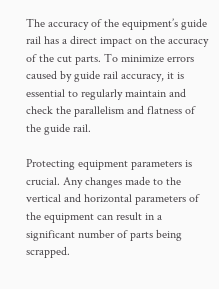The accuracy of the equipment’s guide rail has a direct impact on the accuracy of the cut parts. To minimize errors caused by guide rail accuracy, it is essential to regularly maintain and check the parallelism and flatness of the guide rail.

Protecting equipment parameters is crucial. Any changes made to the vertical and horizontal parameters of the equipment can result in a significant number of parts being scrapped.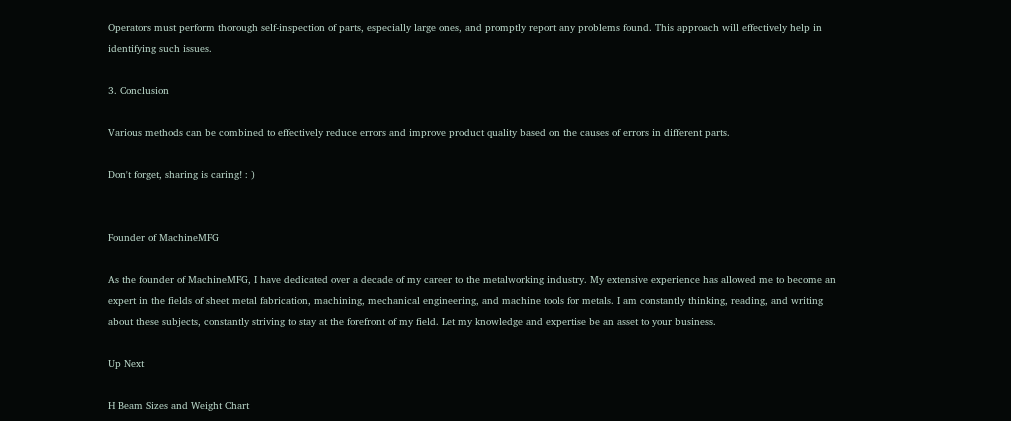Operators must perform thorough self-inspection of parts, especially large ones, and promptly report any problems found. This approach will effectively help in identifying such issues.

3. Conclusion

Various methods can be combined to effectively reduce errors and improve product quality based on the causes of errors in different parts.

Don't forget, sharing is caring! : )


Founder of MachineMFG

As the founder of MachineMFG, I have dedicated over a decade of my career to the metalworking industry. My extensive experience has allowed me to become an expert in the fields of sheet metal fabrication, machining, mechanical engineering, and machine tools for metals. I am constantly thinking, reading, and writing about these subjects, constantly striving to stay at the forefront of my field. Let my knowledge and expertise be an asset to your business.

Up Next

H Beam Sizes and Weight Chart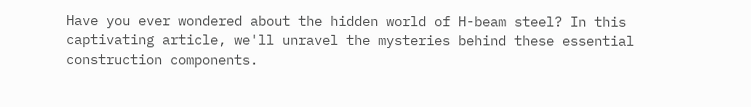Have you ever wondered about the hidden world of H-beam steel? In this captivating article, we'll unravel the mysteries behind these essential construction components.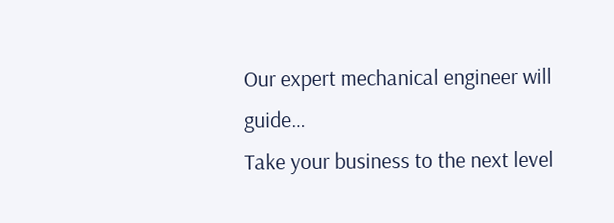Our expert mechanical engineer will guide…
Take your business to the next level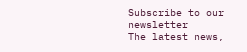Subscribe to our newsletter
The latest news,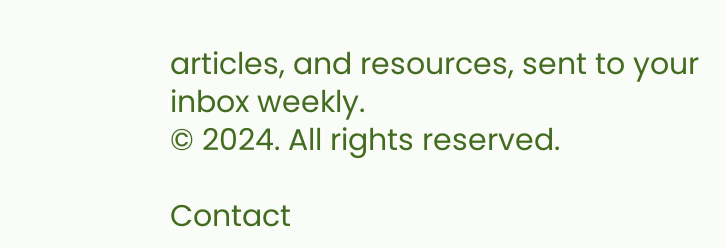articles, and resources, sent to your inbox weekly.
© 2024. All rights reserved.

Contact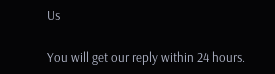Us

You will get our reply within 24 hours.